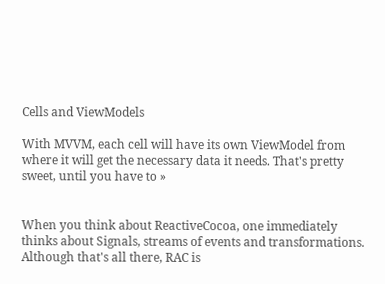Cells and ViewModels

With MVVM, each cell will have its own ViewModel from where it will get the necessary data it needs. That's pretty sweet, until you have to »


When you think about ReactiveCocoa, one immediately thinks about Signals, streams of events and transformations. Although that's all there, RAC is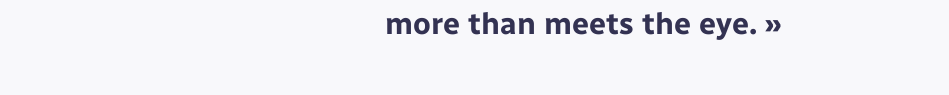more than meets the eye. »